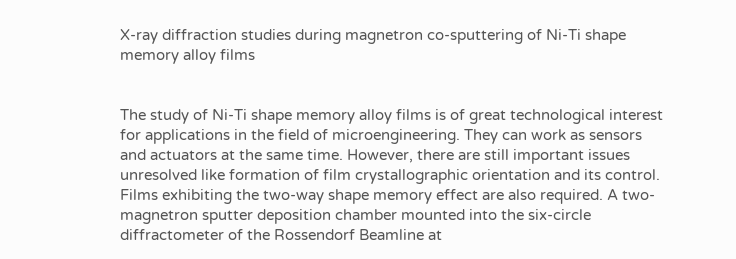X-ray diffraction studies during magnetron co-sputtering of Ni-Ti shape memory alloy films


The study of Ni-Ti shape memory alloy films is of great technological interest for applications in the field of microengineering. They can work as sensors and actuators at the same time. However, there are still important issues unresolved like formation of film crystallographic orientation and its control. Films exhibiting the two-way shape memory effect are also required. A two-magnetron sputter deposition chamber mounted into the six-circle diffractometer of the Rossendorf Beamline at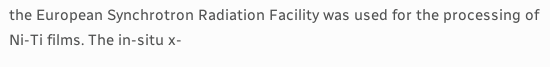the European Synchrotron Radiation Facility was used for the processing of Ni-Ti films. The in-situ x-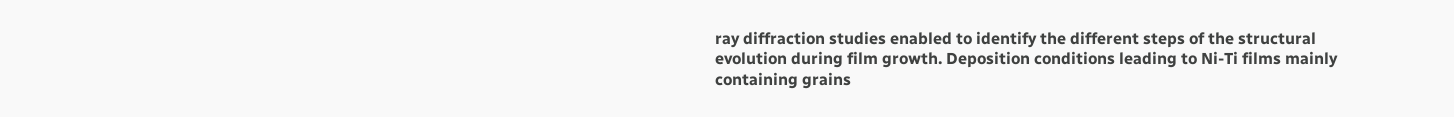ray diffraction studies enabled to identify the different steps of the structural evolution during film growth. Deposition conditions leading to Ni-Ti films mainly containing grains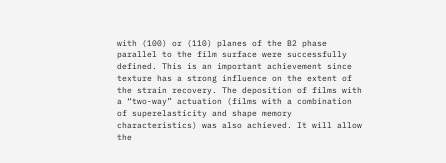with (100) or (110) planes of the B2 phase parallel to the film surface were successfully defined. This is an important achievement since texture has a strong influence on the extent of the strain recovery. The deposition of films with a “two-way” actuation (films with a combination of superelasticity and shape memory characteristics) was also achieved. It will allow the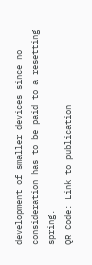development of smaller devices since no consideration has to be paid to a resetting spring.
QR Code: Link to publication